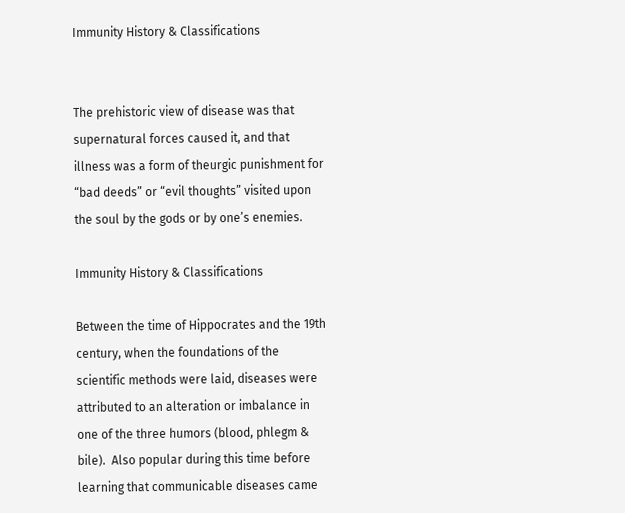Immunity History & Classifications


The prehistoric view of disease was that supernatural forces caused it, and that illness was a form of theurgic punishment for “bad deeds” or “evil thoughts” visited upon the soul by the gods or by one’s enemies.

Immunity History & Classifications

Between the time of Hippocrates and the 19th century, when the foundations of the scientific methods were laid, diseases were attributed to an alteration or imbalance in one of the three humors (blood, phlegm & bile).  Also popular during this time before learning that communicable diseases came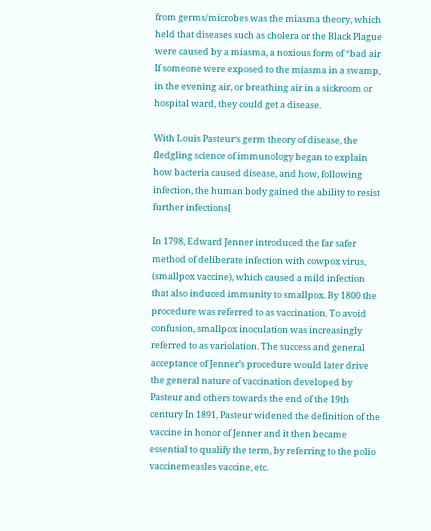from germs/microbes was the miasma theory, which held that diseases such as cholera or the Black Plague were caused by a miasma, a noxious form of “bad air If someone were exposed to the miasma in a swamp, in the evening air, or breathing air in a sickroom or hospital ward, they could get a disease.

With Louis Pasteur‘s germ theory of disease, the fledgling science of immunology began to explain how bacteria caused disease, and how, following infection, the human body gained the ability to resist further infections[

In 1798, Edward Jenner introduced the far safer method of deliberate infection with cowpox virus, (smallpox vaccine), which caused a mild infection that also induced immunity to smallpox. By 1800 the procedure was referred to as vaccination. To avoid confusion, smallpox inoculation was increasingly referred to as variolation. The success and general acceptance of Jenner’s procedure would later drive the general nature of vaccination developed by Pasteur and others towards the end of the 19th century In 1891, Pasteur widened the definition of the vaccine in honor of Jenner and it then became essential to qualify the term, by referring to the polio vaccinemeasles vaccine, etc.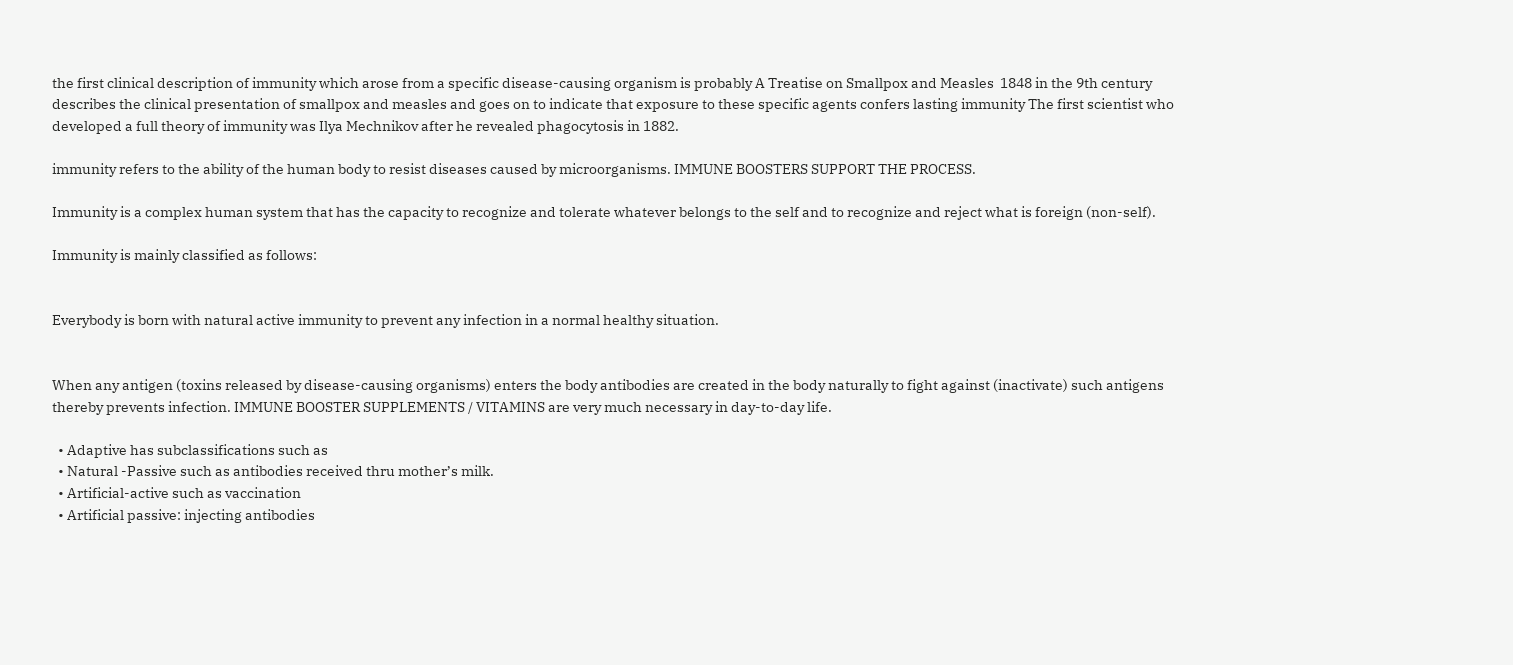the first clinical description of immunity which arose from a specific disease-causing organism is probably A Treatise on Smallpox and Measles  1848 in the 9th century describes the clinical presentation of smallpox and measles and goes on to indicate that exposure to these specific agents confers lasting immunity The first scientist who developed a full theory of immunity was Ilya Mechnikov after he revealed phagocytosis in 1882.

immunity refers to the ability of the human body to resist diseases caused by microorganisms. IMMUNE BOOSTERS SUPPORT THE PROCESS.

Immunity is a complex human system that has the capacity to recognize and tolerate whatever belongs to the self and to recognize and reject what is foreign (non-self).

Immunity is mainly classified as follows:


Everybody is born with natural active immunity to prevent any infection in a normal healthy situation.


When any antigen (toxins released by disease-causing organisms) enters the body antibodies are created in the body naturally to fight against (inactivate) such antigens thereby prevents infection. IMMUNE BOOSTER SUPPLEMENTS / VITAMINS are very much necessary in day-to-day life.

  • Adaptive has subclassifications such as
  • Natural -Passive such as antibodies received thru mother’s milk.
  • Artificial-active such as vaccination
  • Artificial passive: injecting antibodies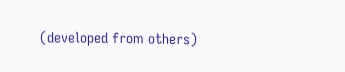(developed from others)